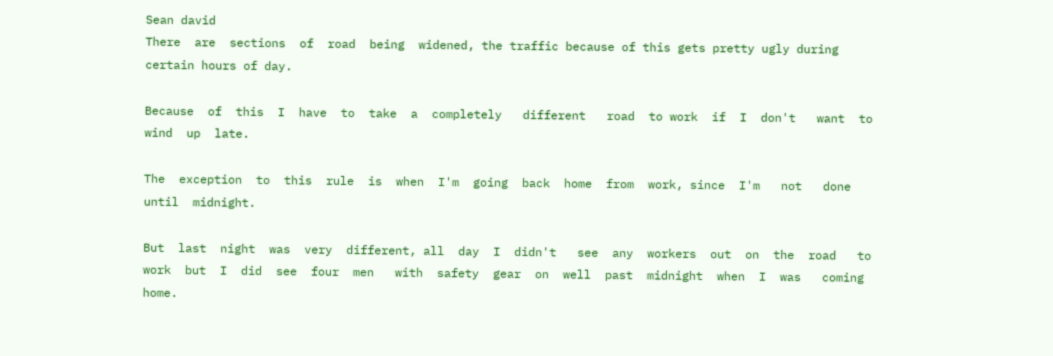Sean david
There  are  sections  of  road  being  widened, the traffic because of this gets pretty ugly during certain hours of day.

Because  of  this  I  have  to  take  a  completely   different   road  to work  if  I  don't   want  to  wind  up  late.

The  exception  to  this  rule  is  when  I'm  going  back  home  from  work, since  I'm   not   done  until  midnight.

But  last  night  was  very  different, all  day  I  didn't   see  any  workers  out  on  the  road   to  work  but  I  did  see  four  men   with  safety  gear  on  well  past  midnight  when  I  was   coming  home.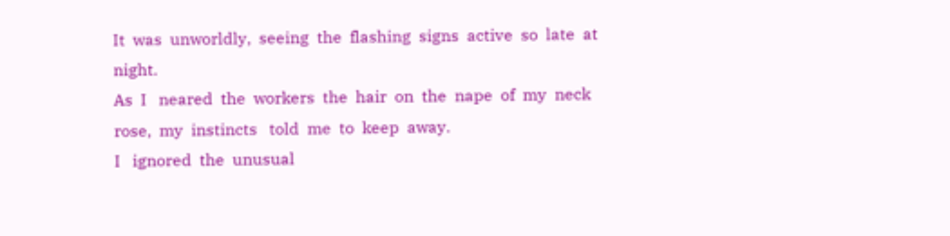It  was  unworldly,  seeing  the  flashing  signs  active  so  late  at  night.
As  I   neared  the  workers  the  hair  on  the  nape  of  my  neck  rose,  my  instincts   told  me  to  keep  away.
I   ignored  the  unusual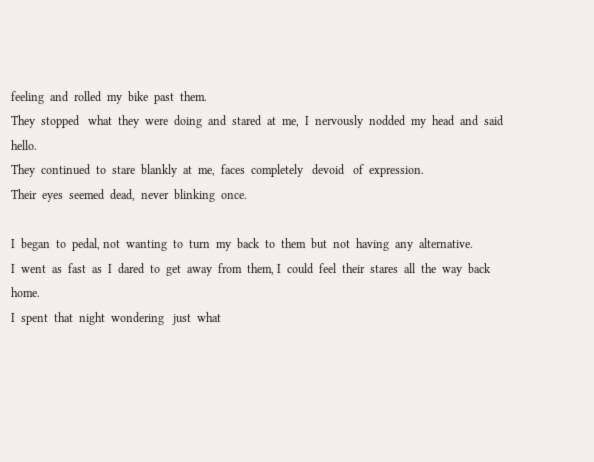feeling  and  rolled  my  bike  past  them.
They  stopped   what  they  were  doing  and  stared  at  me,  I  nervously  nodded  my  head  and  said  hello.
They  continued  to  stare  blankly  at  me,  faces  completely   devoid   of  expression.
Their  eyes  seemed  dead,  never  blinking  once.

I  began  to  pedal, not  wanting  to  turn  my  back  to  them  but  not  having  any  alternative.
I  went  as  fast  as  I  dared  to  get  away  from  them, I  could  feel  their  stares  all  the  way  back  home.
I  spent  that  night  wondering   just  what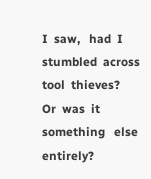I  saw,   had  I  stumbled  across  tool  thieves?
Or  was  it  something   else  entirely?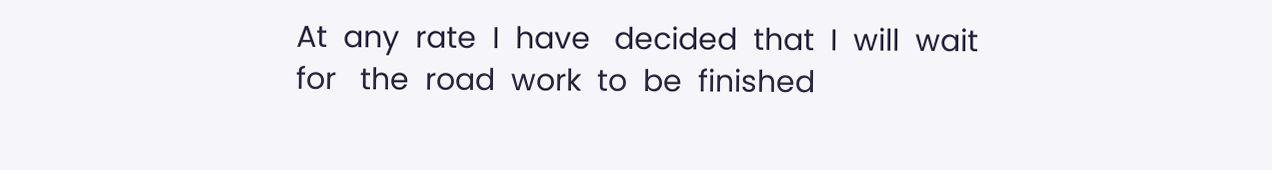At  any  rate  I  have   decided  that  I  will  wait  for   the  road  work  to  be  finished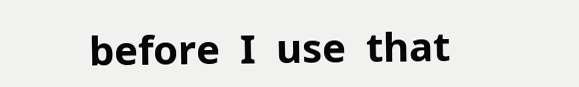before  I  use  that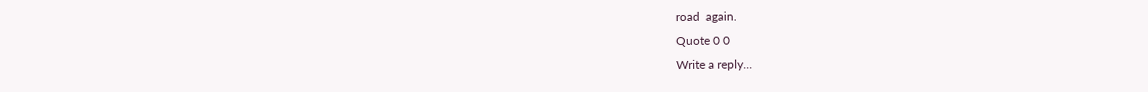road  again.
Quote 0 0
Write a reply...